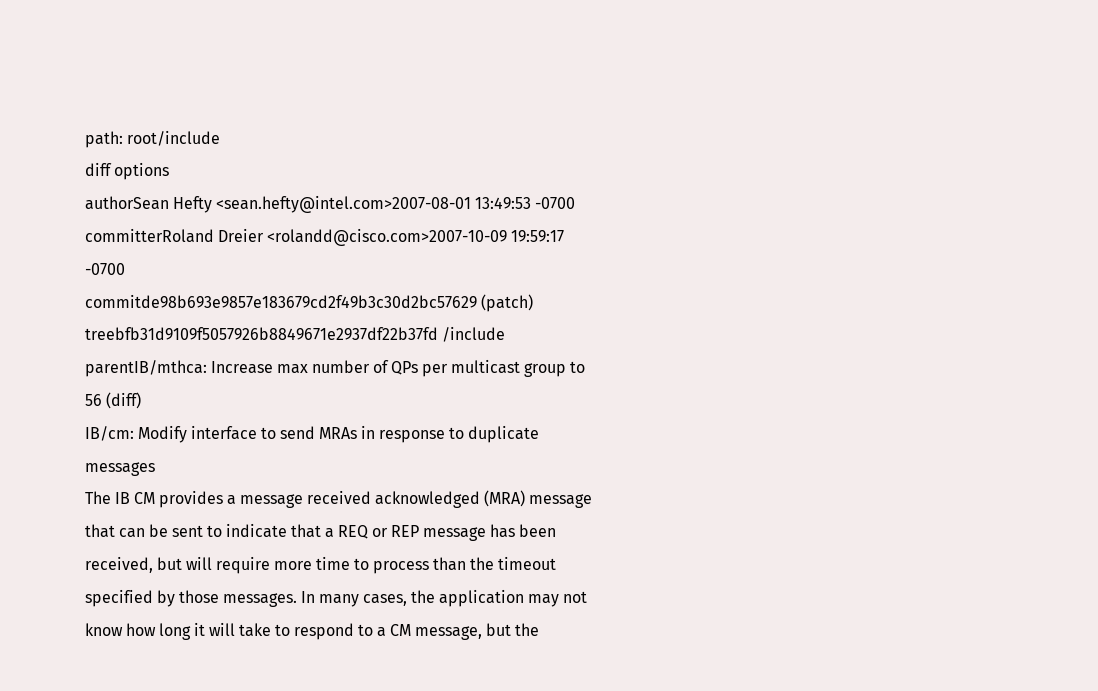path: root/include
diff options
authorSean Hefty <sean.hefty@intel.com>2007-08-01 13:49:53 -0700
committerRoland Dreier <rolandd@cisco.com>2007-10-09 19:59:17 -0700
commitde98b693e9857e183679cd2f49b3c30d2bc57629 (patch)
treebfb31d9109f5057926b8849671e2937df22b37fd /include
parentIB/mthca: Increase max number of QPs per multicast group to 56 (diff)
IB/cm: Modify interface to send MRAs in response to duplicate messages
The IB CM provides a message received acknowledged (MRA) message that can be sent to indicate that a REQ or REP message has been received, but will require more time to process than the timeout specified by those messages. In many cases, the application may not know how long it will take to respond to a CM message, but the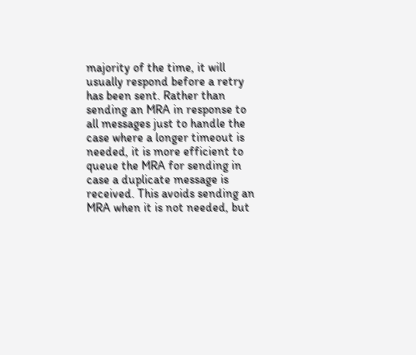majority of the time, it will usually respond before a retry has been sent. Rather than sending an MRA in response to all messages just to handle the case where a longer timeout is needed, it is more efficient to queue the MRA for sending in case a duplicate message is received. This avoids sending an MRA when it is not needed, but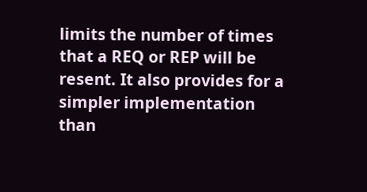limits the number of times that a REQ or REP will be resent. It also provides for a simpler implementation than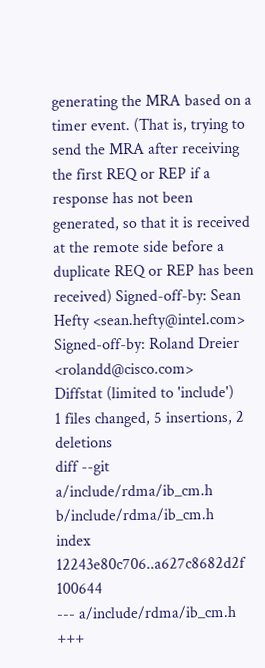generating the MRA based on a timer event. (That is, trying to send the MRA after receiving the first REQ or REP if a response has not been generated, so that it is received at the remote side before a duplicate REQ or REP has been received) Signed-off-by: Sean Hefty <sean.hefty@intel.com> Signed-off-by: Roland Dreier <rolandd@cisco.com>
Diffstat (limited to 'include')
1 files changed, 5 insertions, 2 deletions
diff --git a/include/rdma/ib_cm.h b/include/rdma/ib_cm.h
index 12243e80c706..a627c8682d2f 100644
--- a/include/rdma/ib_cm.h
+++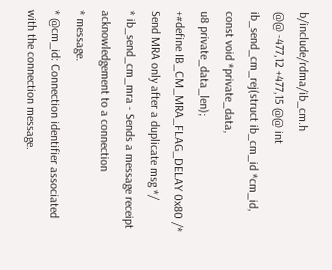b/include/rdma/ib_cm.h
@@ -477,12 +477,15 @@ int ib_send_cm_rej(struct ib_cm_id *cm_id,
const void *private_data,
u8 private_data_len);
+#define IB_CM_MRA_FLAG_DELAY 0x80 /* Send MRA only after a duplicate msg */
* ib_send_cm_mra - Sends a message receipt acknowledgement to a connection
* message.
* @cm_id: Connection identifier associated with the connection message.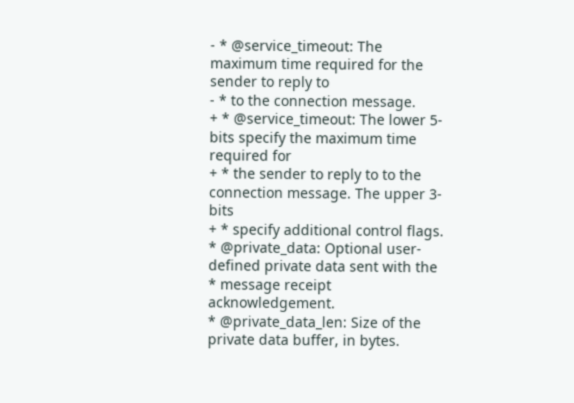- * @service_timeout: The maximum time required for the sender to reply to
- * to the connection message.
+ * @service_timeout: The lower 5-bits specify the maximum time required for
+ * the sender to reply to to the connection message. The upper 3-bits
+ * specify additional control flags.
* @private_data: Optional user-defined private data sent with the
* message receipt acknowledgement.
* @private_data_len: Size of the private data buffer, in bytes.